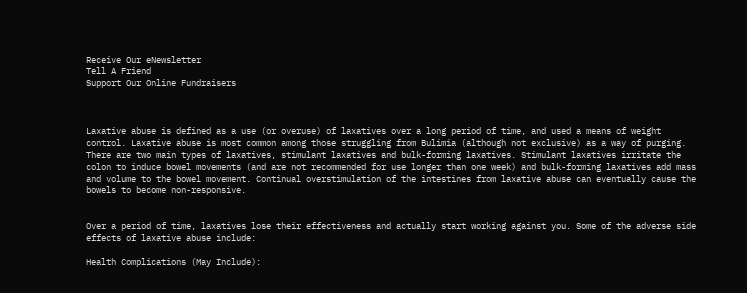Receive Our eNewsletter
Tell A Friend
Support Our Online Fundraisers



Laxative abuse is defined as a use (or overuse) of laxatives over a long period of time, and used a means of weight control. Laxative abuse is most common among those struggling from Bulimia (although not exclusive) as a way of purging. There are two main types of laxatives, stimulant laxatives and bulk-forming laxatives. Stimulant laxatives irritate the colon to induce bowel movements (and are not recommended for use longer than one week) and bulk-forming laxatives add mass and volume to the bowel movement. Continual overstimulation of the intestines from laxative abuse can eventually cause the bowels to become non-responsive.


Over a period of time, laxatives lose their effectiveness and actually start working against you. Some of the adverse side effects of laxative abuse include:

Health Complications (May Include):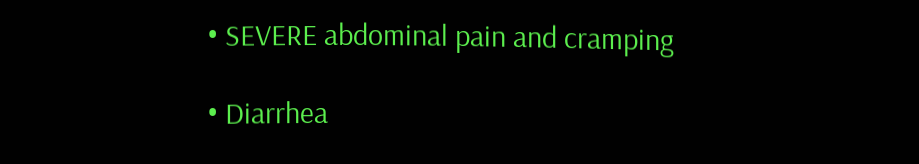• SEVERE abdominal pain and cramping

• Diarrhea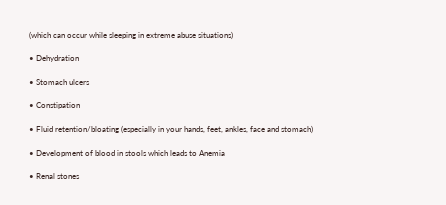(which can occur while sleeping in extreme abuse situations)

• Dehydration

• Stomach ulcers

• Constipation

• Fluid retention/bloating (especially in your hands, feet, ankles, face and stomach)

• Development of blood in stools which leads to Anemia

• Renal stones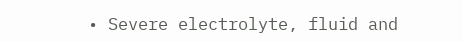• Severe electrolyte, fluid and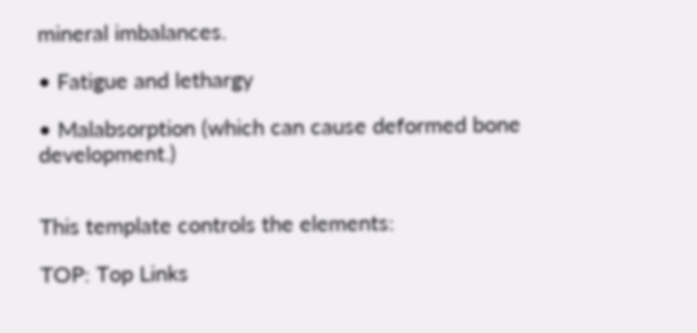mineral imbalances.

• Fatigue and lethargy

• Malabsorption (which can cause deformed bone development.)


This template controls the elements:

TOP: Top Links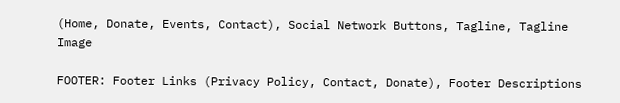(Home, Donate, Events, Contact), Social Network Buttons, Tagline, Tagline Image

FOOTER: Footer Links (Privacy Policy, Contact, Donate), Footer Descriptions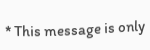* This message is only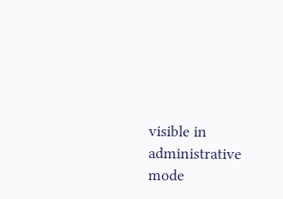visible in administrative mode